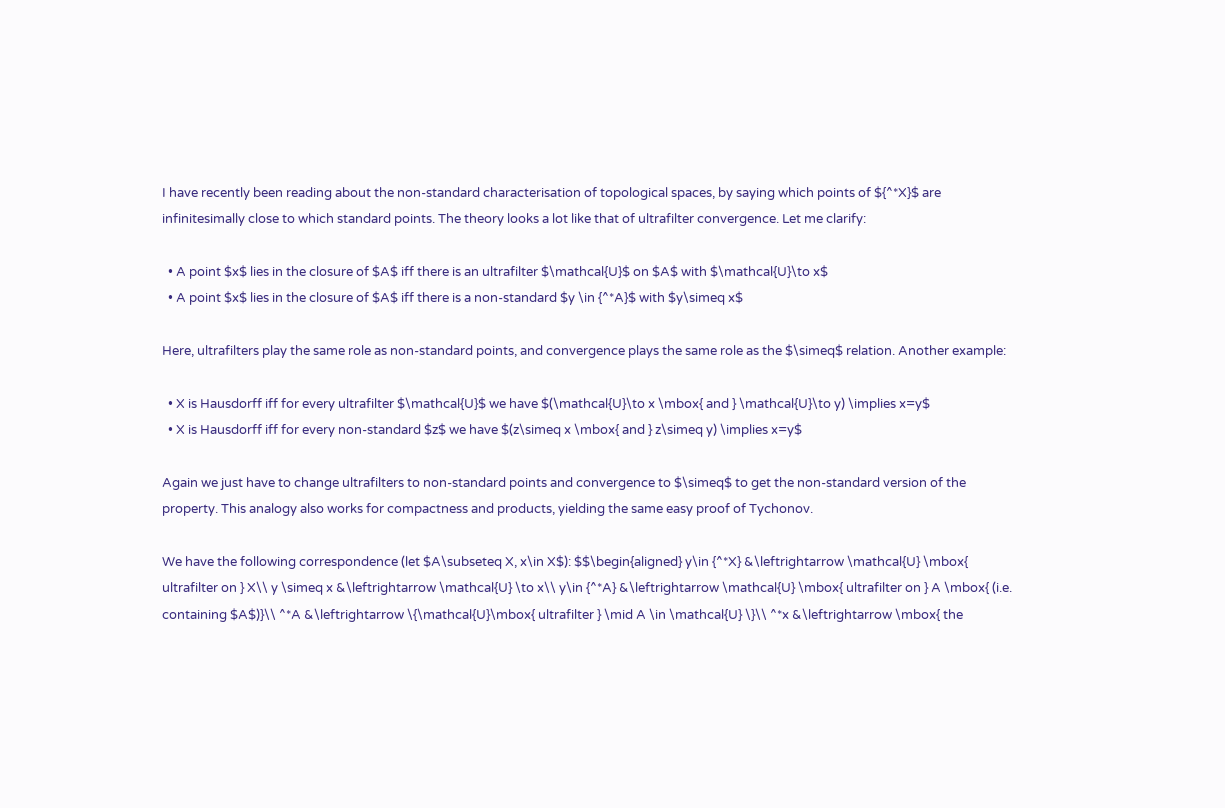I have recently been reading about the non-standard characterisation of topological spaces, by saying which points of ${^*X}$ are infinitesimally close to which standard points. The theory looks a lot like that of ultrafilter convergence. Let me clarify:

  • A point $x$ lies in the closure of $A$ iff there is an ultrafilter $\mathcal{U}$ on $A$ with $\mathcal{U}\to x$
  • A point $x$ lies in the closure of $A$ iff there is a non-standard $y \in {^*A}$ with $y\simeq x$

Here, ultrafilters play the same role as non-standard points, and convergence plays the same role as the $\simeq$ relation. Another example:

  • X is Hausdorff iff for every ultrafilter $\mathcal{U}$ we have $(\mathcal{U}\to x \mbox{ and } \mathcal{U}\to y) \implies x=y$
  • X is Hausdorff iff for every non-standard $z$ we have $(z\simeq x \mbox{ and } z\simeq y) \implies x=y$

Again we just have to change ultrafilters to non-standard points and convergence to $\simeq$ to get the non-standard version of the property. This analogy also works for compactness and products, yielding the same easy proof of Tychonov.

We have the following correspondence (let $A\subseteq X, x\in X$): $$\begin{aligned} y\in {^*X} &\leftrightarrow \mathcal{U} \mbox{ ultrafilter on } X\\ y \simeq x &\leftrightarrow \mathcal{U} \to x\\ y\in {^*A} &\leftrightarrow \mathcal{U} \mbox{ ultrafilter on } A \mbox{ (i.e. containing $A$)}\\ ^*A &\leftrightarrow \{\mathcal{U}\mbox{ ultrafilter } \mid A \in \mathcal{U} \}\\ ^*x &\leftrightarrow \mbox{ the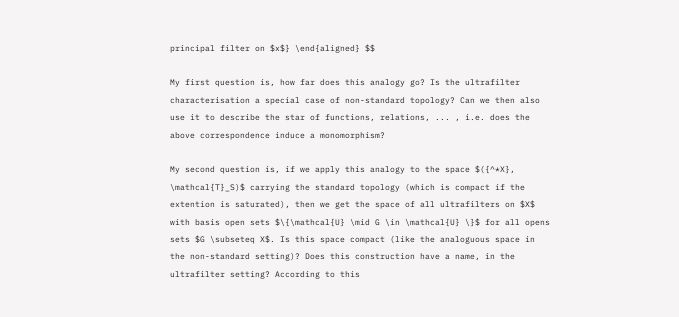principal filter on $x$} \end{aligned} $$

My first question is, how far does this analogy go? Is the ultrafilter characterisation a special case of non-standard topology? Can we then also use it to describe the star of functions, relations, ... , i.e. does the above correspondence induce a monomorphism?

My second question is, if we apply this analogy to the space $({^*X}, \mathcal{T}_S)$ carrying the standard topology (which is compact if the extention is saturated), then we get the space of all ultrafilters on $X$ with basis open sets $\{\mathcal{U} \mid G \in \mathcal{U} \}$ for all opens sets $G \subseteq X$. Is this space compact (like the analoguous space in the non-standard setting)? Does this construction have a name, in the ultrafilter setting? According to this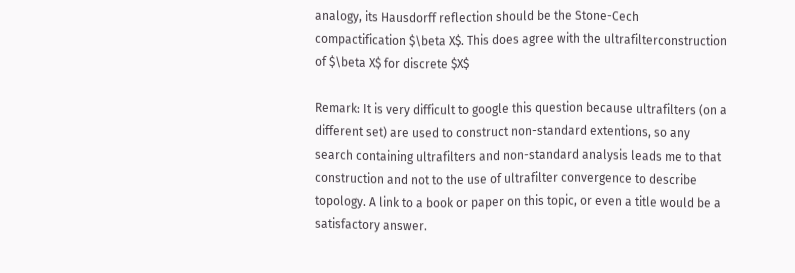analogy, its Hausdorff reflection should be the Stone-Cech compactification $\beta X$. This does agree with the ultrafilterconstruction of $\beta X$ for discrete $X$

Remark: It is very difficult to google this question because ultrafilters (on a different set) are used to construct non-standard extentions, so any search containing ultrafilters and non-standard analysis leads me to that construction and not to the use of ultrafilter convergence to describe topology. A link to a book or paper on this topic, or even a title would be a satisfactory answer.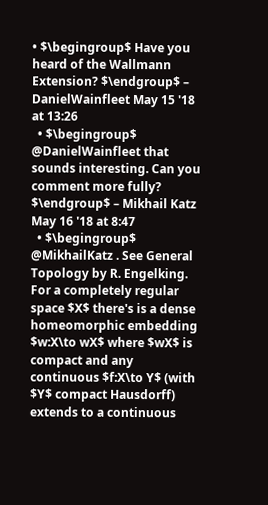• $\begingroup$ Have you heard of the Wallmann Extension? $\endgroup$ – DanielWainfleet May 15 '18 at 13:26
  • $\begingroup$ @DanielWainfleet that sounds interesting. Can you comment more fully? $\endgroup$ – Mikhail Katz May 16 '18 at 8:47
  • $\begingroup$ @MikhailKatz . See General Topology by R. Engelking. For a completely regular space $X$ there's is a dense homeomorphic embedding $w:X\to wX$ where $wX$ is compact and any continuous $f:X\to Y$ (with $Y$ compact Hausdorff) extends to a continuous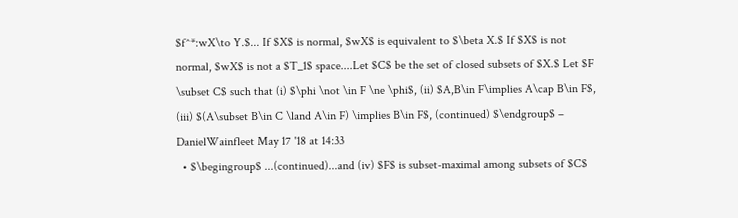$f^*:wX\to Y.$... If $X$ is normal, $wX$ is equivalent to $\beta X.$ If $X$ is not normal, $wX$ is not a $T_1$ space....Let $C$ be the set of closed subsets of $X.$ Let $F \subset C$ such that (i) $\phi \not \in F \ne \phi$, (ii) $A,B\in F\implies A\cap B\in F$, (iii) $(A\subset B\in C \land A\in F) \implies B\in F$, (continued) $\endgroup$ – DanielWainfleet May 17 '18 at 14:33
  • $\begingroup$ ...(continued)...and (iv) $F$ is subset-maximal among subsets of $C$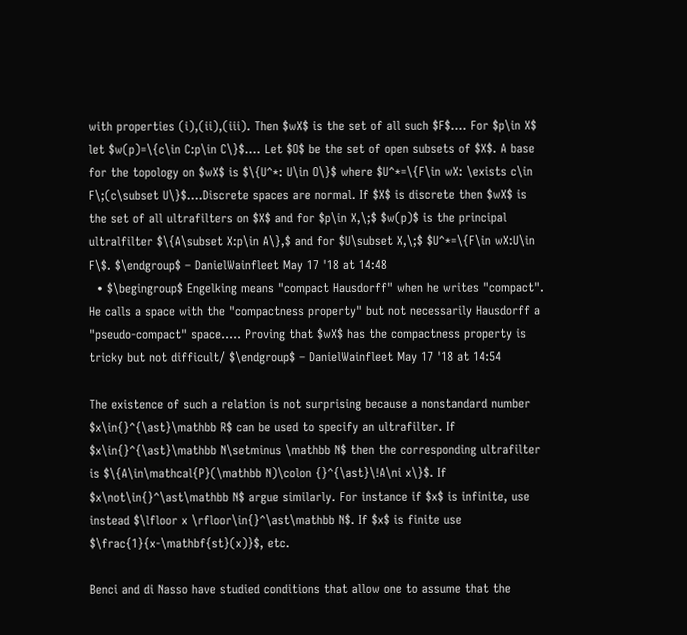with properties (i),(ii),(iii). Then $wX$ is the set of all such $F$.... For $p\in X$ let $w(p)=\{c\in C:p\in C\}$.... Let $O$ be the set of open subsets of $X$. A base for the topology on $wX$ is $\{U^*: U\in O\}$ where $U^*=\{F\in wX: \exists c\in F\;(c\subset U\}$....Discrete spaces are normal. If $X$ is discrete then $wX$ is the set of all ultrafilters on $X$ and for $p\in X,\;$ $w(p)$ is the principal ultralfilter $\{A\subset X:p\in A\},$ and for $U\subset X,\;$ $U^*=\{F\in wX:U\in F\$. $\endgroup$ – DanielWainfleet May 17 '18 at 14:48
  • $\begingroup$ Engelking means "compact Hausdorff" when he writes "compact". He calls a space with the "compactness property" but not necessarily Hausdorff a "pseudo-compact" space..... Proving that $wX$ has the compactness property is tricky but not difficult/ $\endgroup$ – DanielWainfleet May 17 '18 at 14:54

The existence of such a relation is not surprising because a nonstandard number $x\in{}^{\ast}\mathbb R$ can be used to specify an ultrafilter. If $x\in{}^{\ast}\mathbb N\setminus \mathbb N$ then the corresponding ultrafilter is $\{A\in\mathcal{P}(\mathbb N)\colon {}^{\ast}\!A\ni x\}$. If $x\not\in{}^\ast\mathbb N$ argue similarly. For instance if $x$ is infinite, use instead $\lfloor x \rfloor\in{}^\ast\mathbb N$. If $x$ is finite use $\frac{1}{x-\mathbf{st}(x)}$, etc.

Benci and di Nasso have studied conditions that allow one to assume that the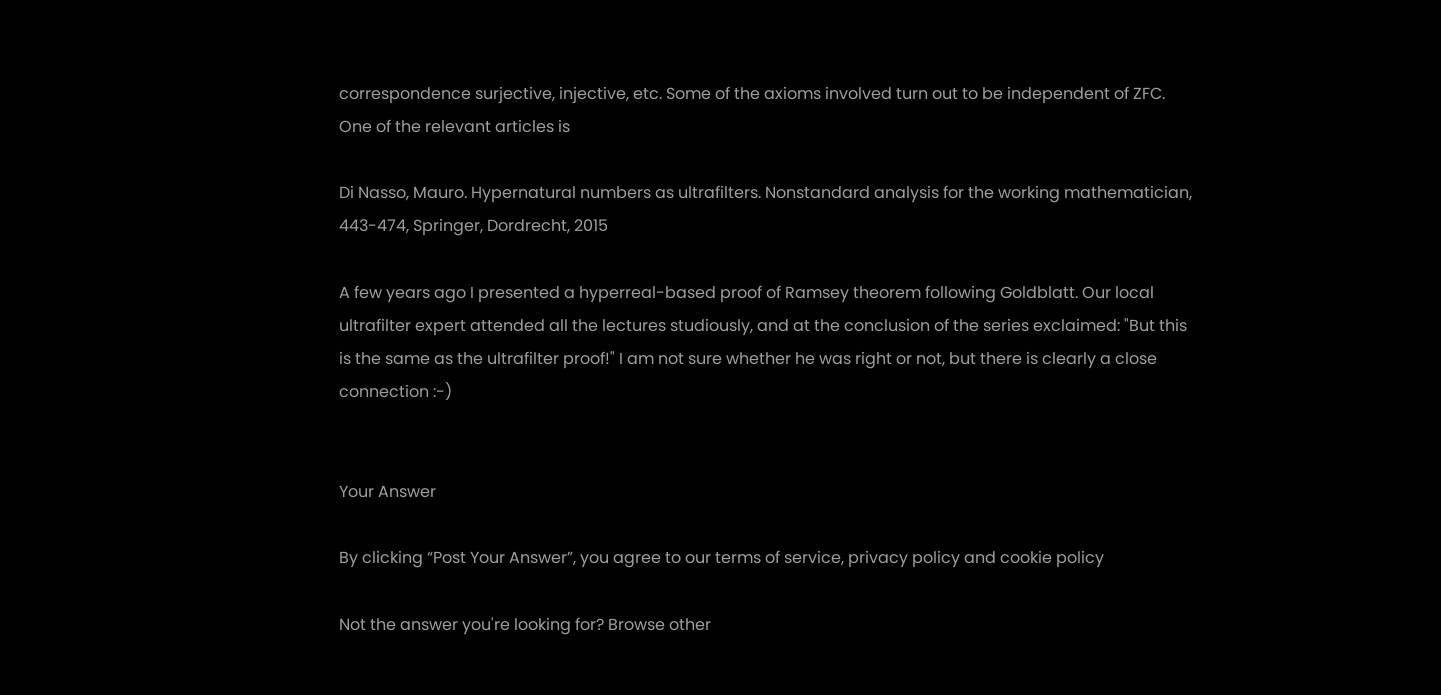correspondence surjective, injective, etc. Some of the axioms involved turn out to be independent of ZFC. One of the relevant articles is

Di Nasso, Mauro. Hypernatural numbers as ultrafilters. Nonstandard analysis for the working mathematician, 443-474, Springer, Dordrecht, 2015

A few years ago I presented a hyperreal-based proof of Ramsey theorem following Goldblatt. Our local ultrafilter expert attended all the lectures studiously, and at the conclusion of the series exclaimed: "But this is the same as the ultrafilter proof!" I am not sure whether he was right or not, but there is clearly a close connection :-)


Your Answer

By clicking “Post Your Answer”, you agree to our terms of service, privacy policy and cookie policy

Not the answer you're looking for? Browse other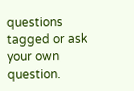questions tagged or ask your own question.